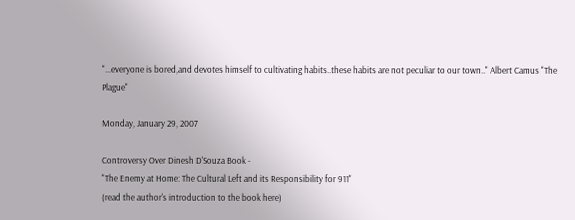"...everyone is bored,and devotes himself to cultivating habits..these habits are not peculiar to our town.." Albert Camus "The Plague"

Monday, January 29, 2007

Controversy Over Dinesh D'Souza Book -
"The Enemy at Home: The Cultural Left and its Responsibility for 911"
(read the author's introduction to the book here)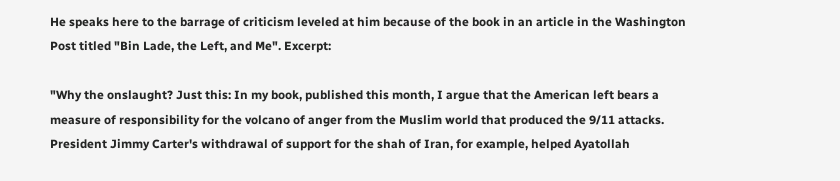He speaks here to the barrage of criticism leveled at him because of the book in an article in the Washington Post titled "Bin Lade, the Left, and Me". Excerpt:

"Why the onslaught? Just this: In my book, published this month, I argue that the American left bears a measure of responsibility for the volcano of anger from the Muslim world that produced the 9/11 attacks. President Jimmy Carter's withdrawal of support for the shah of Iran, for example, helped Ayatollah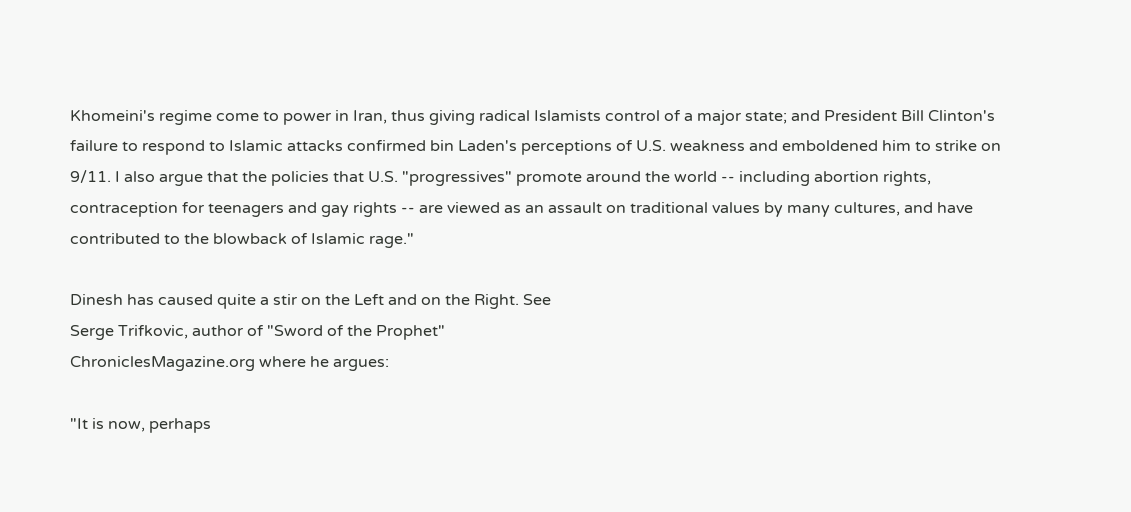Khomeini's regime come to power in Iran, thus giving radical Islamists control of a major state; and President Bill Clinton's failure to respond to Islamic attacks confirmed bin Laden's perceptions of U.S. weakness and emboldened him to strike on 9/11. I also argue that the policies that U.S. "progressives" promote around the world -- including abortion rights, contraception for teenagers and gay rights -- are viewed as an assault on traditional values by many cultures, and have contributed to the blowback of Islamic rage."

Dinesh has caused quite a stir on the Left and on the Right. See
Serge Trifkovic, author of "Sword of the Prophet"
ChroniclesMagazine.org where he argues:

"It is now, perhaps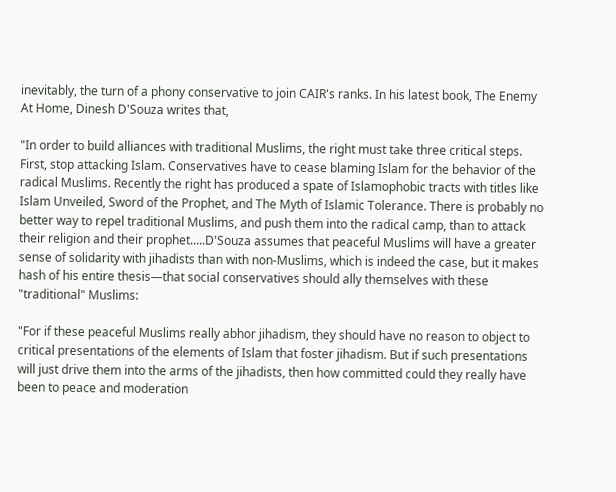inevitably, the turn of a phony conservative to join CAIR's ranks. In his latest book, The Enemy At Home, Dinesh D'Souza writes that,

"In order to build alliances with traditional Muslims, the right must take three critical steps. First, stop attacking Islam. Conservatives have to cease blaming Islam for the behavior of the radical Muslims. Recently the right has produced a spate of Islamophobic tracts with titles like Islam Unveiled, Sword of the Prophet, and The Myth of Islamic Tolerance. There is probably no better way to repel traditional Muslims, and push them into the radical camp, than to attack their religion and their prophet.....D'Souza assumes that peaceful Muslims will have a greater sense of solidarity with jihadists than with non-Muslims, which is indeed the case, but it makes hash of his entire thesis—that social conservatives should ally themselves with these "traditional" Muslims:

"For if these peaceful Muslims really abhor jihadism, they should have no reason to object to critical presentations of the elements of Islam that foster jihadism. But if such presentations will just drive them into the arms of the jihadists, then how committed could they really have been to peace and moderation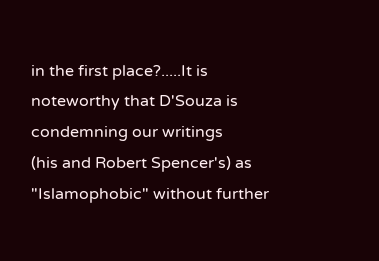in the first place?.....It is noteworthy that D'Souza is condemning our writings
(his and Robert Spencer's) as "Islamophobic" without further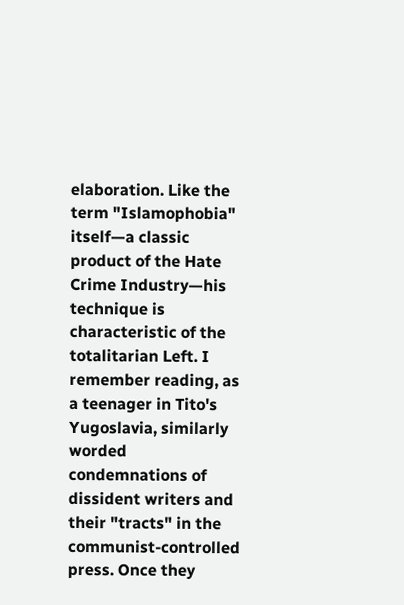elaboration. Like the term "Islamophobia" itself—a classic product of the Hate Crime Industry—his technique is characteristic of the totalitarian Left. I remember reading, as a teenager in Tito's Yugoslavia, similarly worded condemnations of dissident writers and their "tracts" in the communist-controlled press. Once they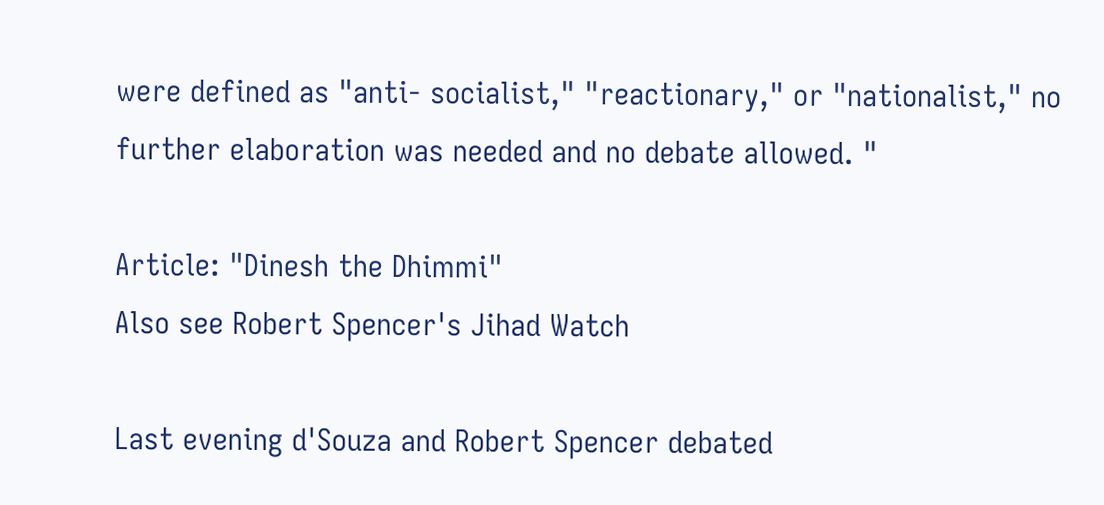were defined as "anti- socialist," "reactionary," or "nationalist," no further elaboration was needed and no debate allowed. "

Article: "Dinesh the Dhimmi"
Also see Robert Spencer's Jihad Watch

Last evening d'Souza and Robert Spencer debated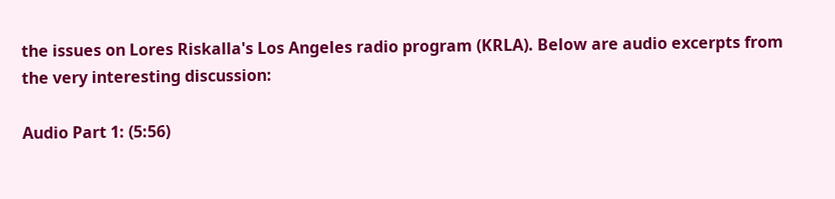the issues on Lores Riskalla's Los Angeles radio program (KRLA). Below are audio excerpts from the very interesting discussion:

Audio Part 1: (5:56)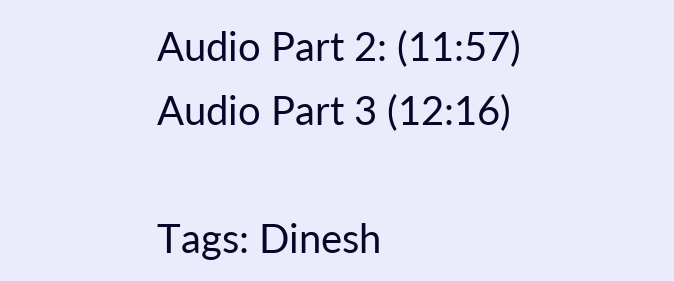Audio Part 2: (11:57)
Audio Part 3 (12:16)

Tags: Dinesh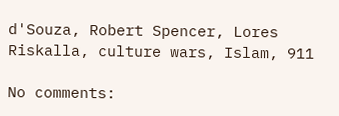d'Souza, Robert Spencer, Lores Riskalla, culture wars, Islam, 911

No comments: